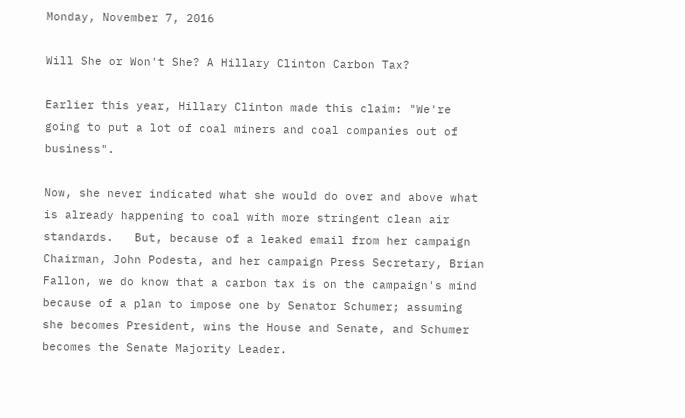Monday, November 7, 2016

Will She or Won't She? A Hillary Clinton Carbon Tax?

Earlier this year, Hillary Clinton made this claim: "We're going to put a lot of coal miners and coal companies out of business".

Now, she never indicated what she would do over and above what is already happening to coal with more stringent clean air standards.   But, because of a leaked email from her campaign Chairman, John Podesta, and her campaign Press Secretary, Brian Fallon, we do know that a carbon tax is on the campaign's mind because of a plan to impose one by Senator Schumer; assuming she becomes President, wins the House and Senate, and Schumer becomes the Senate Majority Leader.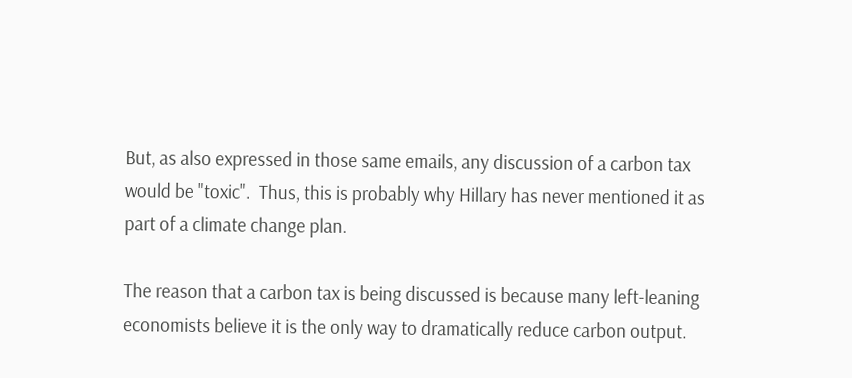But, as also expressed in those same emails, any discussion of a carbon tax would be "toxic".  Thus, this is probably why Hillary has never mentioned it as part of a climate change plan.

The reason that a carbon tax is being discussed is because many left-leaning economists believe it is the only way to dramatically reduce carbon output.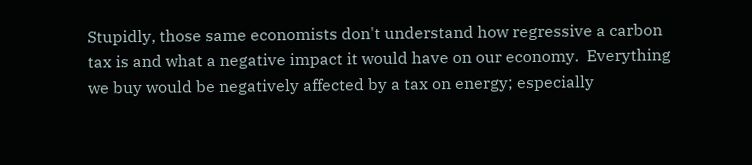Stupidly, those same economists don't understand how regressive a carbon tax is and what a negative impact it would have on our economy.  Everything we buy would be negatively affected by a tax on energy; especially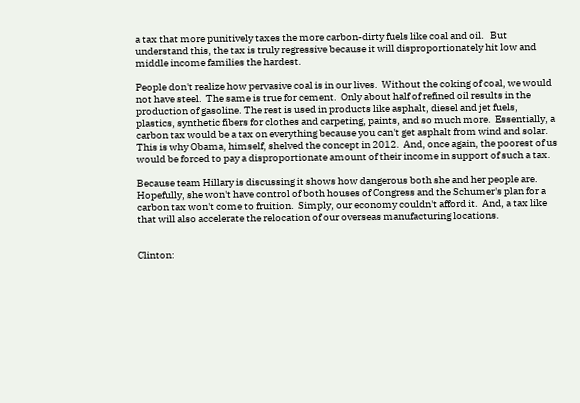a tax that more punitively taxes the more carbon-dirty fuels like coal and oil.   But understand this, the tax is truly regressive because it will disproportionately hit low and middle income families the hardest.

People don't realize how pervasive coal is in our lives.  Without the coking of coal, we would not have steel.  The same is true for cement.  Only about half of refined oil results in the production of gasoline. The rest is used in products like asphalt, diesel and jet fuels, plastics, synthetic fibers for clothes and carpeting, paints, and so much more.  Essentially, a carbon tax would be a tax on everything because you can't get asphalt from wind and solar.  This is why Obama, himself, shelved the concept in 2012.  And, once again, the poorest of us would be forced to pay a disproportionate amount of their income in support of such a tax.

Because team Hillary is discussing it shows how dangerous both she and her people are. Hopefully, she won't have control of both houses of Congress and the Schumer's plan for a carbon tax won't come to fruition.  Simply, our economy couldn't afford it.  And, a tax like that will also accelerate the relocation of our overseas manufacturing locations.


Clinton: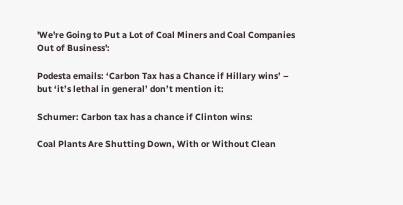'We're Going to Put a Lot of Coal Miners and Coal Companies Out of Business':

Podesta emails: ‘Carbon Tax has a Chance if Hillary wins’ – but ‘it’s lethal in general’ don’t mention it:

Schumer: Carbon tax has a chance if Clinton wins:

Coal Plants Are Shutting Down, With or Without Clean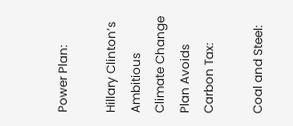Power Plan:

Hillary Clinton’s Ambitious Climate Change Plan Avoids Carbon Tax:

Coal and Steel: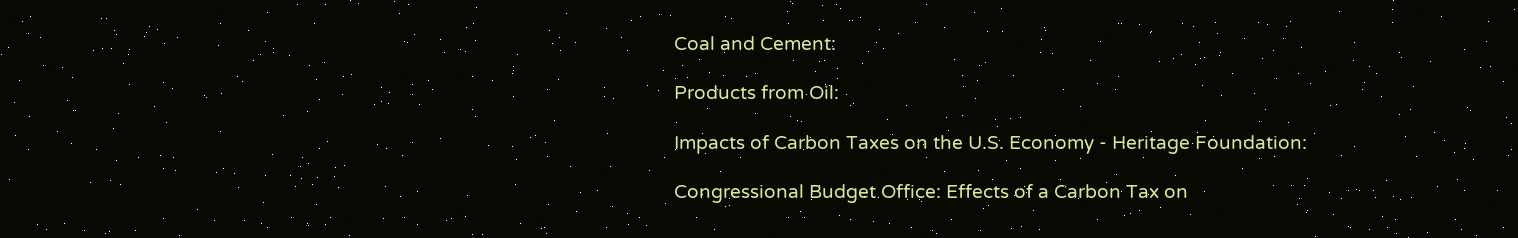Coal and Cement:

Products from Oil:

Impacts of Carbon Taxes on the U.S. Economy - Heritage Foundation:

Congressional Budget Office: Effects of a Carbon Tax on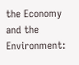the Economy and the Environment: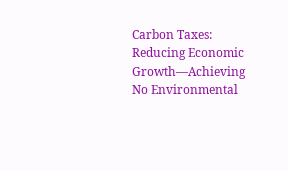Carbon Taxes: Reducing Economic Growth—Achieving No Environmental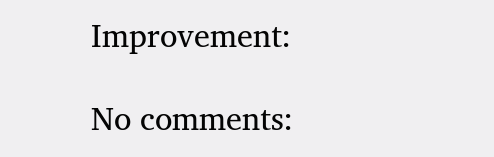Improvement:

No comments: